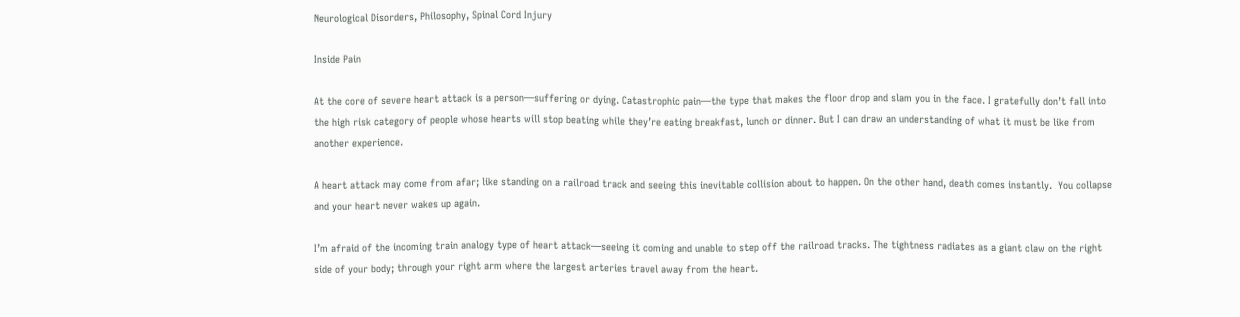Neurological Disorders, Philosophy, Spinal Cord Injury

Inside Pain

At the core of severe heart attack is a person—suffering or dying. Catastrophic pain—the type that makes the floor drop and slam you in the face. I gratefully don’t fall into the high risk category of people whose hearts will stop beating while they’re eating breakfast, lunch or dinner. But I can draw an understanding of what it must be like from another experience.

A heart attack may come from afar; like standing on a railroad track and seeing this inevitable collision about to happen. On the other hand, death comes instantly.  You collapse and your heart never wakes up again.

I’m afraid of the incoming train analogy type of heart attack—seeing it coming and unable to step off the railroad tracks. The tightness radiates as a giant claw on the right side of your body; through your right arm where the largest arteries travel away from the heart.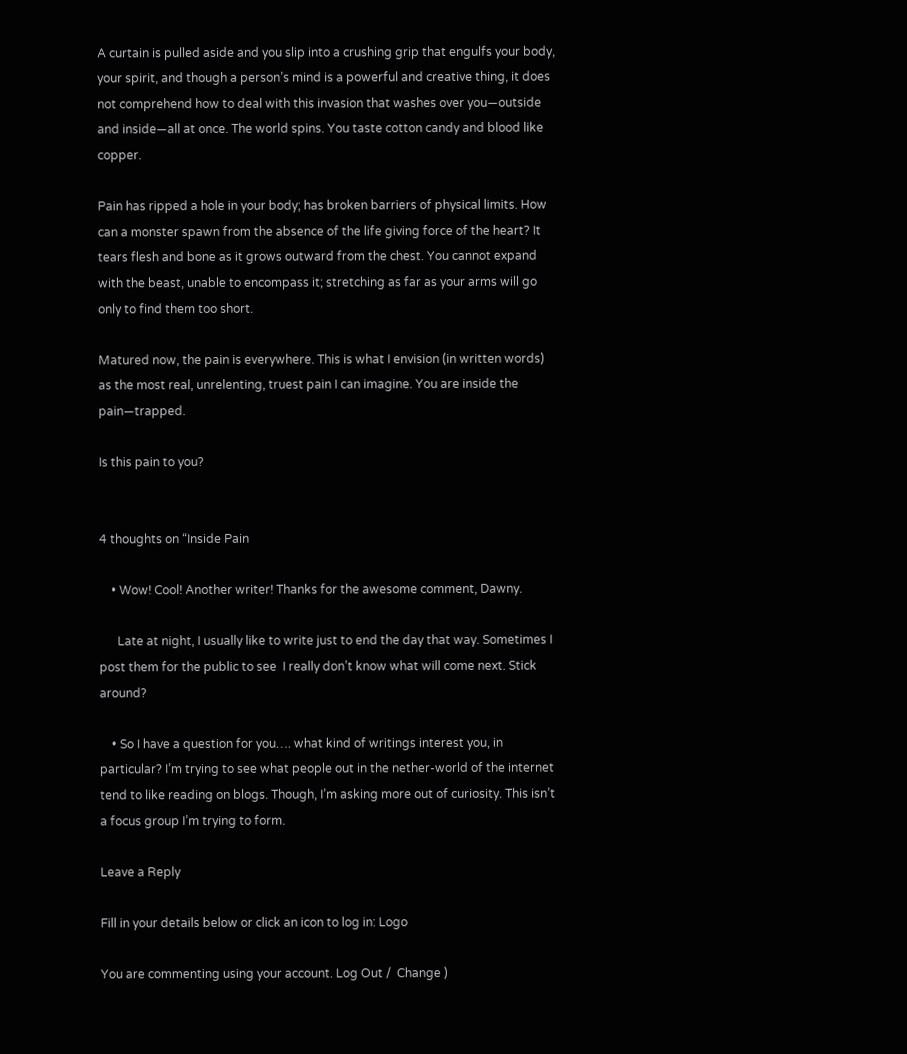A curtain is pulled aside and you slip into a crushing grip that engulfs your body, your spirit, and though a person’s mind is a powerful and creative thing, it does not comprehend how to deal with this invasion that washes over you—outside and inside—all at once. The world spins. You taste cotton candy and blood like copper.

Pain has ripped a hole in your body; has broken barriers of physical limits. How can a monster spawn from the absence of the life giving force of the heart? It tears flesh and bone as it grows outward from the chest. You cannot expand with the beast, unable to encompass it; stretching as far as your arms will go only to find them too short.

Matured now, the pain is everywhere. This is what I envision (in written words) as the most real, unrelenting, truest pain I can imagine. You are inside the pain—trapped.

Is this pain to you?


4 thoughts on “Inside Pain

    • Wow! Cool! Another writer! Thanks for the awesome comment, Dawny.

      Late at night, I usually like to write just to end the day that way. Sometimes I post them for the public to see  I really don’t know what will come next. Stick around?

    • So I have a question for you…. what kind of writings interest you, in particular? I’m trying to see what people out in the nether-world of the internet tend to like reading on blogs. Though, I’m asking more out of curiosity. This isn’t a focus group I’m trying to form.

Leave a Reply

Fill in your details below or click an icon to log in: Logo

You are commenting using your account. Log Out /  Change )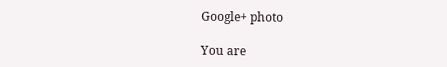Google+ photo

You are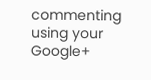commenting using your Google+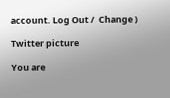account. Log Out /  Change )

Twitter picture

You are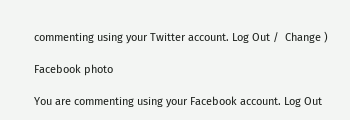commenting using your Twitter account. Log Out /  Change )

Facebook photo

You are commenting using your Facebook account. Log Out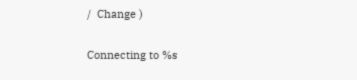/  Change )

Connecting to %s